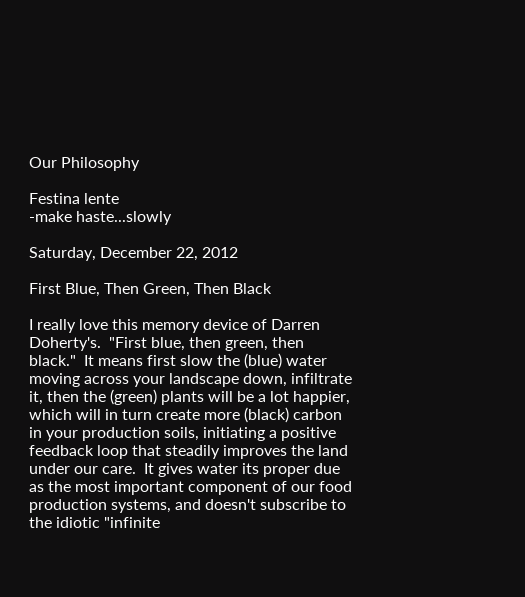Our Philosophy

Festina lente
-make haste...slowly

Saturday, December 22, 2012

First Blue, Then Green, Then Black

I really love this memory device of Darren Doherty's.  "First blue, then green, then black."  It means first slow the (blue) water moving across your landscape down, infiltrate it, then the (green) plants will be a lot happier, which will in turn create more (black) carbon in your production soils, initiating a positive feedback loop that steadily improves the land under our care.  It gives water its proper due as the most important component of our food production systems, and doesn't subscribe to the idiotic "infinite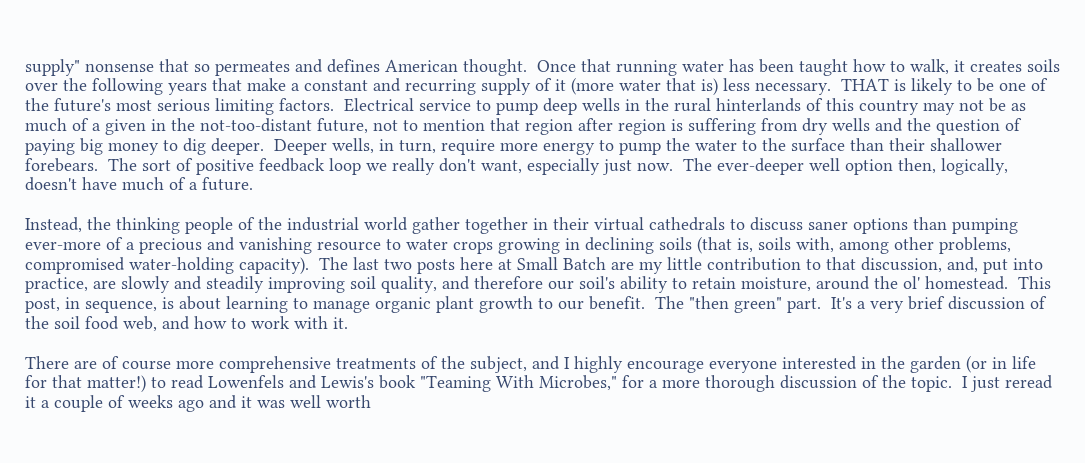supply" nonsense that so permeates and defines American thought.  Once that running water has been taught how to walk, it creates soils over the following years that make a constant and recurring supply of it (more water that is) less necessary.  THAT is likely to be one of the future's most serious limiting factors.  Electrical service to pump deep wells in the rural hinterlands of this country may not be as much of a given in the not-too-distant future, not to mention that region after region is suffering from dry wells and the question of paying big money to dig deeper.  Deeper wells, in turn, require more energy to pump the water to the surface than their shallower forebears.  The sort of positive feedback loop we really don't want, especially just now.  The ever-deeper well option then, logically, doesn't have much of a future.

Instead, the thinking people of the industrial world gather together in their virtual cathedrals to discuss saner options than pumping ever-more of a precious and vanishing resource to water crops growing in declining soils (that is, soils with, among other problems, compromised water-holding capacity).  The last two posts here at Small Batch are my little contribution to that discussion, and, put into practice, are slowly and steadily improving soil quality, and therefore our soil's ability to retain moisture, around the ol' homestead.  This post, in sequence, is about learning to manage organic plant growth to our benefit.  The "then green" part.  It's a very brief discussion of the soil food web, and how to work with it.

There are of course more comprehensive treatments of the subject, and I highly encourage everyone interested in the garden (or in life for that matter!) to read Lowenfels and Lewis's book "Teaming With Microbes," for a more thorough discussion of the topic.  I just reread it a couple of weeks ago and it was well worth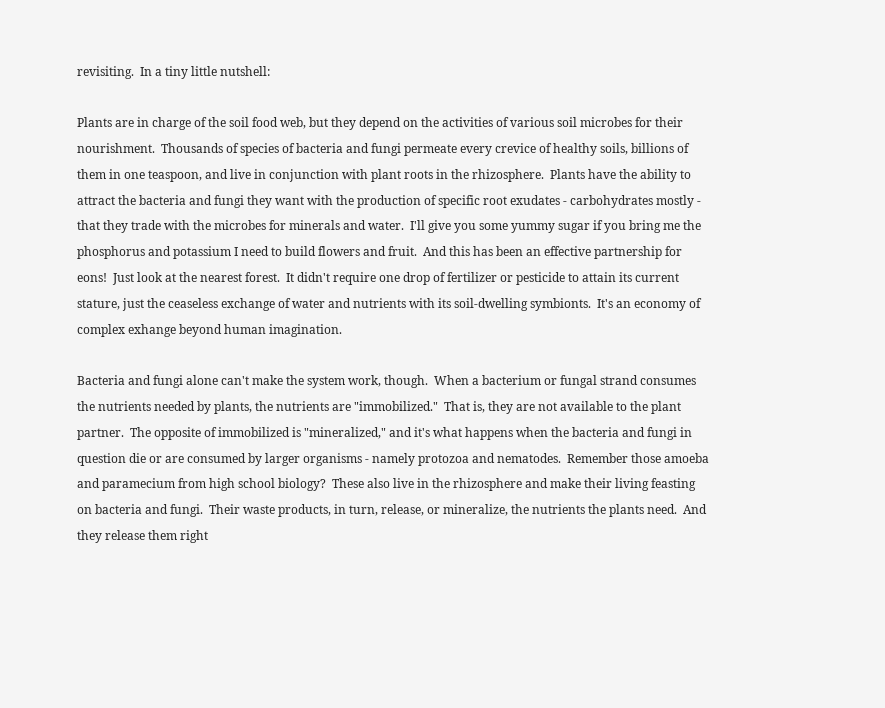revisiting.  In a tiny little nutshell:

Plants are in charge of the soil food web, but they depend on the activities of various soil microbes for their nourishment.  Thousands of species of bacteria and fungi permeate every crevice of healthy soils, billions of them in one teaspoon, and live in conjunction with plant roots in the rhizosphere.  Plants have the ability to attract the bacteria and fungi they want with the production of specific root exudates - carbohydrates mostly - that they trade with the microbes for minerals and water.  I'll give you some yummy sugar if you bring me the phosphorus and potassium I need to build flowers and fruit.  And this has been an effective partnership for eons!  Just look at the nearest forest.  It didn't require one drop of fertilizer or pesticide to attain its current stature, just the ceaseless exchange of water and nutrients with its soil-dwelling symbionts.  It's an economy of complex exhange beyond human imagination.

Bacteria and fungi alone can't make the system work, though.  When a bacterium or fungal strand consumes the nutrients needed by plants, the nutrients are "immobilized."  That is, they are not available to the plant partner.  The opposite of immobilized is "mineralized," and it's what happens when the bacteria and fungi in question die or are consumed by larger organisms - namely protozoa and nematodes.  Remember those amoeba and paramecium from high school biology?  These also live in the rhizosphere and make their living feasting on bacteria and fungi.  Their waste products, in turn, release, or mineralize, the nutrients the plants need.  And they release them right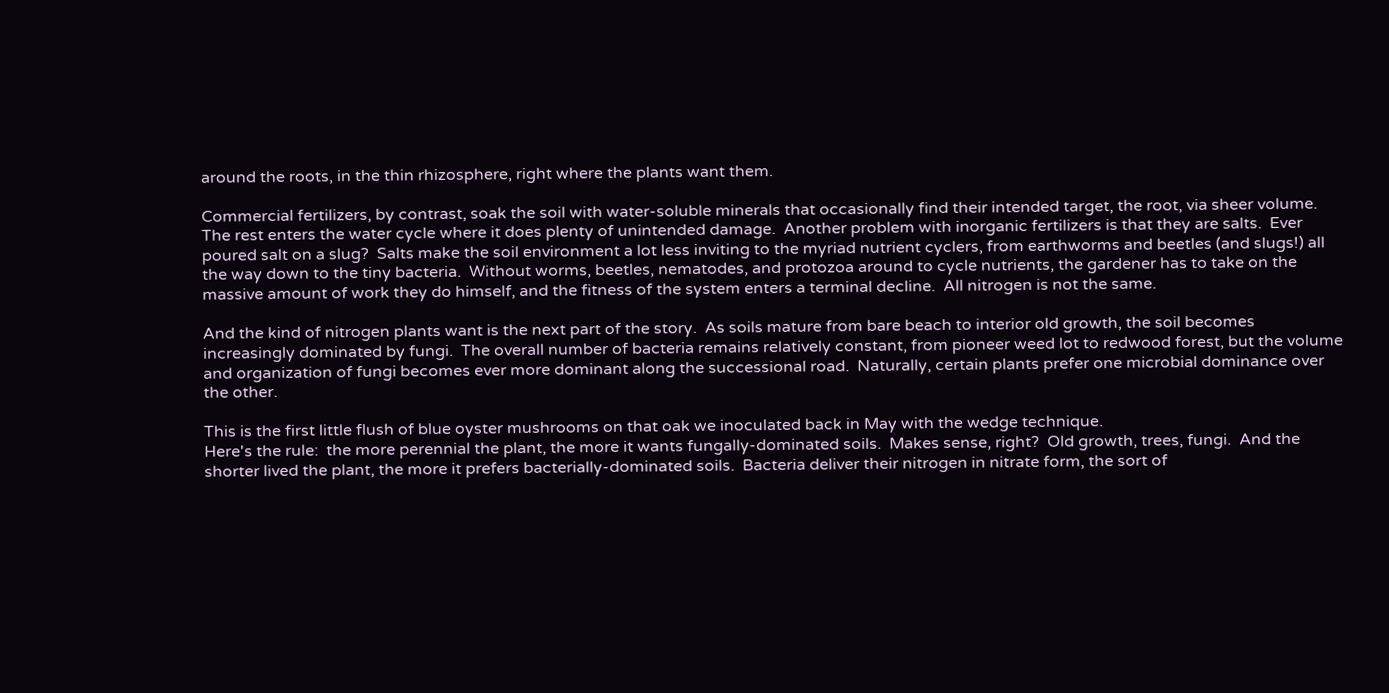around the roots, in the thin rhizosphere, right where the plants want them.

Commercial fertilizers, by contrast, soak the soil with water-soluble minerals that occasionally find their intended target, the root, via sheer volume.  The rest enters the water cycle where it does plenty of unintended damage.  Another problem with inorganic fertilizers is that they are salts.  Ever poured salt on a slug?  Salts make the soil environment a lot less inviting to the myriad nutrient cyclers, from earthworms and beetles (and slugs!) all the way down to the tiny bacteria.  Without worms, beetles, nematodes, and protozoa around to cycle nutrients, the gardener has to take on the massive amount of work they do himself, and the fitness of the system enters a terminal decline.  All nitrogen is not the same.

And the kind of nitrogen plants want is the next part of the story.  As soils mature from bare beach to interior old growth, the soil becomes increasingly dominated by fungi.  The overall number of bacteria remains relatively constant, from pioneer weed lot to redwood forest, but the volume and organization of fungi becomes ever more dominant along the successional road.  Naturally, certain plants prefer one microbial dominance over the other.

This is the first little flush of blue oyster mushrooms on that oak we inoculated back in May with the wedge technique.
Here's the rule:  the more perennial the plant, the more it wants fungally-dominated soils.  Makes sense, right?  Old growth, trees, fungi.  And the shorter lived the plant, the more it prefers bacterially-dominated soils.  Bacteria deliver their nitrogen in nitrate form, the sort of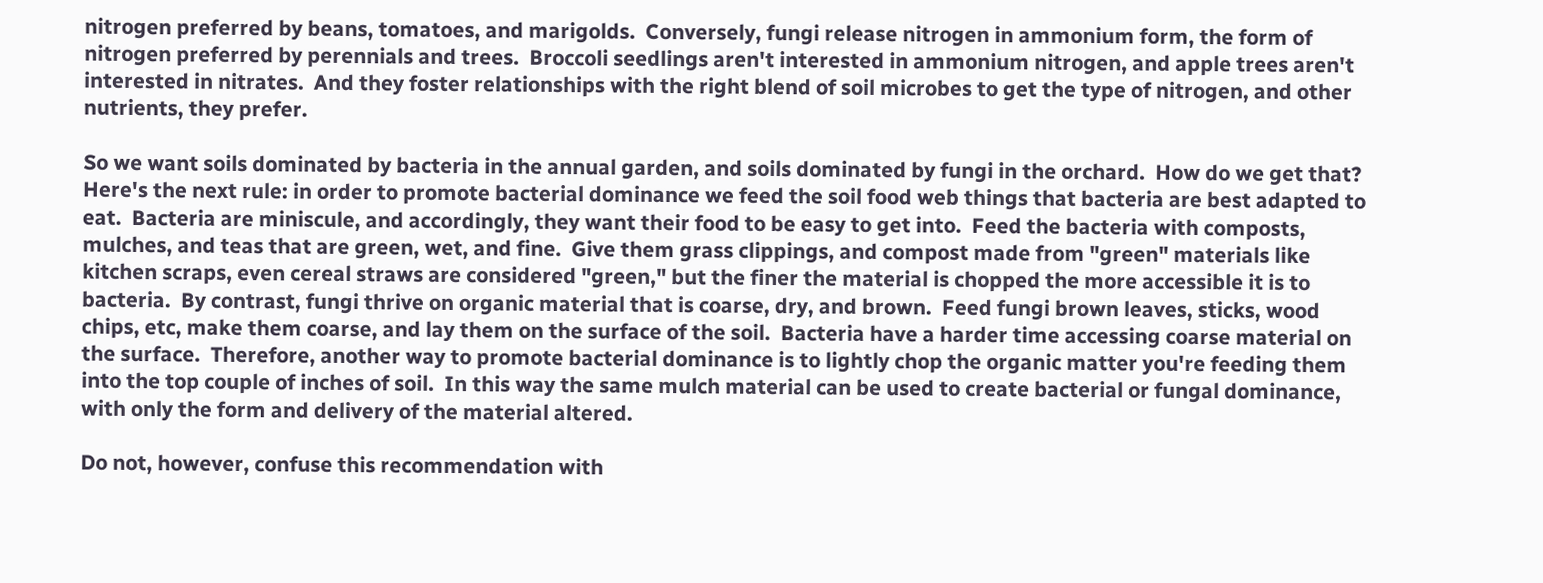nitrogen preferred by beans, tomatoes, and marigolds.  Conversely, fungi release nitrogen in ammonium form, the form of nitrogen preferred by perennials and trees.  Broccoli seedlings aren't interested in ammonium nitrogen, and apple trees aren't interested in nitrates.  And they foster relationships with the right blend of soil microbes to get the type of nitrogen, and other nutrients, they prefer.

So we want soils dominated by bacteria in the annual garden, and soils dominated by fungi in the orchard.  How do we get that?  Here's the next rule: in order to promote bacterial dominance we feed the soil food web things that bacteria are best adapted to eat.  Bacteria are miniscule, and accordingly, they want their food to be easy to get into.  Feed the bacteria with composts, mulches, and teas that are green, wet, and fine.  Give them grass clippings, and compost made from "green" materials like kitchen scraps, even cereal straws are considered "green," but the finer the material is chopped the more accessible it is to bacteria.  By contrast, fungi thrive on organic material that is coarse, dry, and brown.  Feed fungi brown leaves, sticks, wood chips, etc, make them coarse, and lay them on the surface of the soil.  Bacteria have a harder time accessing coarse material on the surface.  Therefore, another way to promote bacterial dominance is to lightly chop the organic matter you're feeding them into the top couple of inches of soil.  In this way the same mulch material can be used to create bacterial or fungal dominance, with only the form and delivery of the material altered.

Do not, however, confuse this recommendation with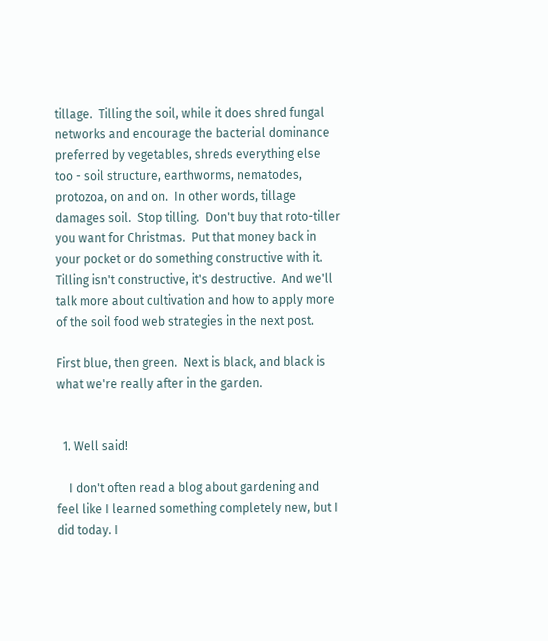tillage.  Tilling the soil, while it does shred fungal networks and encourage the bacterial dominance preferred by vegetables, shreds everything else too - soil structure, earthworms, nematodes, protozoa, on and on.  In other words, tillage damages soil.  Stop tilling.  Don't buy that roto-tiller you want for Christmas.  Put that money back in your pocket or do something constructive with it.  Tilling isn't constructive, it's destructive.  And we'll talk more about cultivation and how to apply more of the soil food web strategies in the next post.

First blue, then green.  Next is black, and black is what we're really after in the garden.


  1. Well said!

    I don't often read a blog about gardening and feel like I learned something completely new, but I did today. I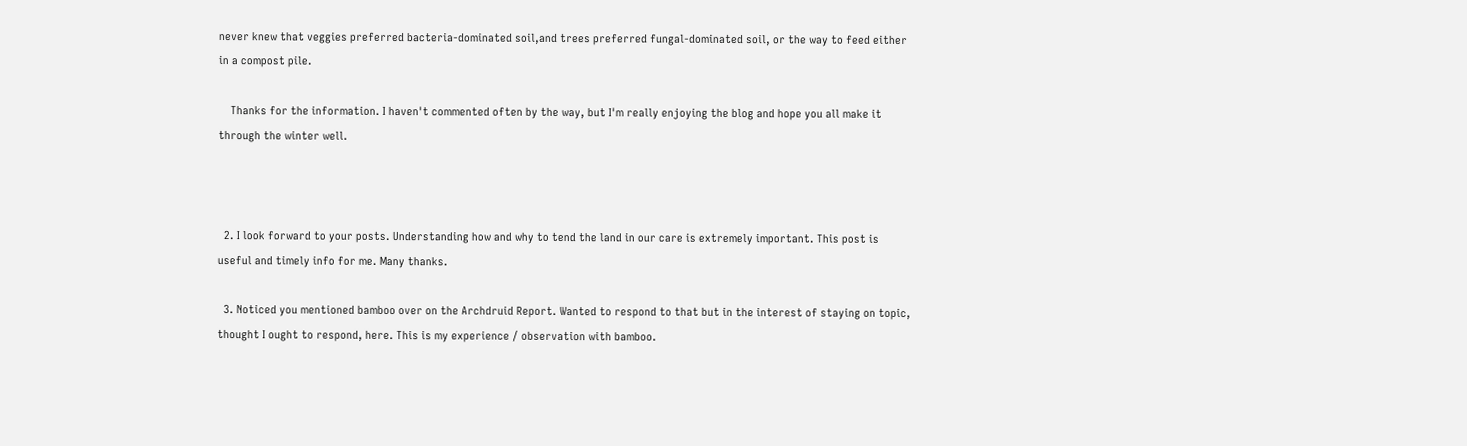never knew that veggies preferred bacteria-dominated soil,and trees preferred fungal-dominated soil, or the way to feed either in a compost pile.

    Thanks for the information. I haven't commented often by the way, but I'm really enjoying the blog and hope you all make it through the winter well.



  2. I look forward to your posts. Understanding how and why to tend the land in our care is extremely important. This post is useful and timely info for me. Many thanks.

  3. Noticed you mentioned bamboo over on the Archdruid Report. Wanted to respond to that but in the interest of staying on topic, thought I ought to respond, here. This is my experience / observation with bamboo.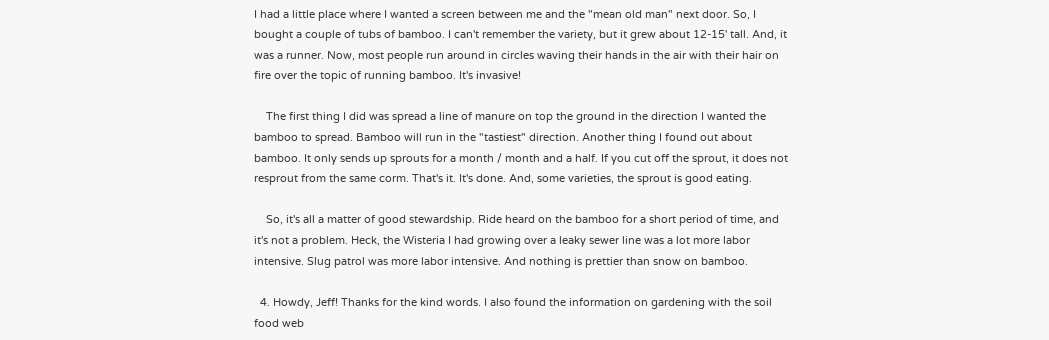I had a little place where I wanted a screen between me and the "mean old man" next door. So, I bought a couple of tubs of bamboo. I can't remember the variety, but it grew about 12-15' tall. And, it was a runner. Now, most people run around in circles waving their hands in the air with their hair on fire over the topic of running bamboo. It's invasive!

    The first thing I did was spread a line of manure on top the ground in the direction I wanted the bamboo to spread. Bamboo will run in the "tastiest" direction. Another thing I found out about bamboo. It only sends up sprouts for a month / month and a half. If you cut off the sprout, it does not resprout from the same corm. That's it. It's done. And, some varieties, the sprout is good eating.

    So, it's all a matter of good stewardship. Ride heard on the bamboo for a short period of time, and it's not a problem. Heck, the Wisteria I had growing over a leaky sewer line was a lot more labor intensive. Slug patrol was more labor intensive. And nothing is prettier than snow on bamboo.

  4. Howdy, Jeff! Thanks for the kind words. I also found the information on gardening with the soil food web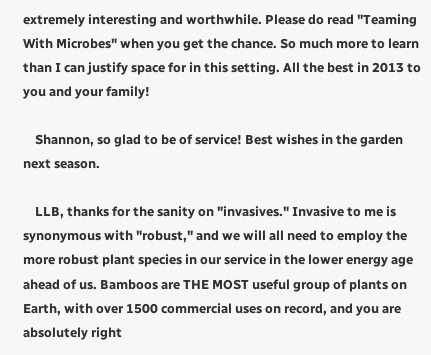extremely interesting and worthwhile. Please do read "Teaming With Microbes" when you get the chance. So much more to learn than I can justify space for in this setting. All the best in 2013 to you and your family!

    Shannon, so glad to be of service! Best wishes in the garden next season.

    LLB, thanks for the sanity on "invasives." Invasive to me is synonymous with "robust," and we will all need to employ the more robust plant species in our service in the lower energy age ahead of us. Bamboos are THE MOST useful group of plants on Earth, with over 1500 commercial uses on record, and you are absolutely right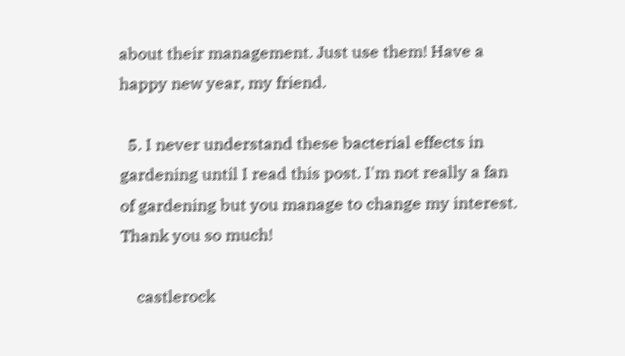about their management. Just use them! Have a happy new year, my friend.

  5. I never understand these bacterial effects in gardening until I read this post. I'm not really a fan of gardening but you manage to change my interest. Thank you so much!

    castlerock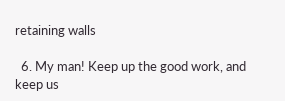retaining walls

  6. My man! Keep up the good work, and keep us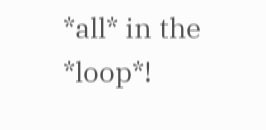*all* in the *loop*!